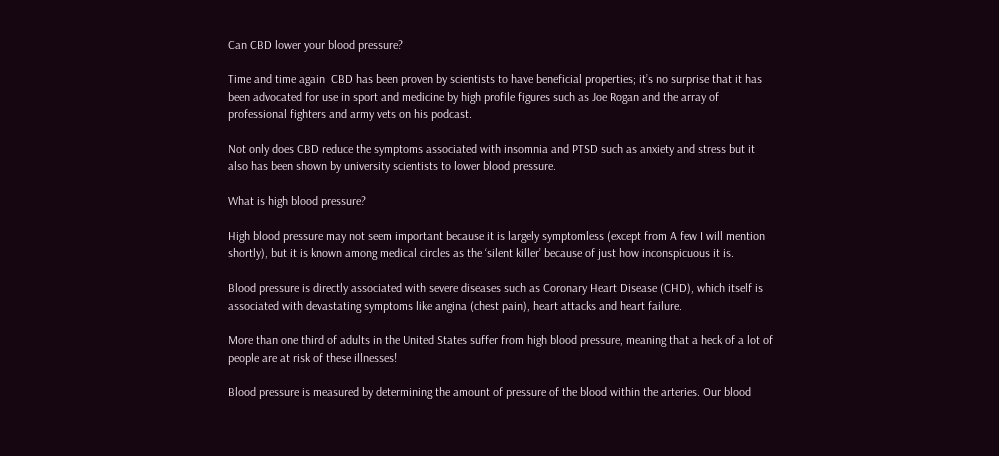Can CBD lower your blood pressure?

Time and time again  CBD has been proven by scientists to have beneficial properties; it’s no surprise that it has been advocated for use in sport and medicine by high profile figures such as Joe Rogan and the array of professional fighters and army vets on his podcast.

Not only does CBD reduce the symptoms associated with insomnia and PTSD such as anxiety and stress but it also has been shown by university scientists to lower blood pressure.

What is high blood pressure?

High blood pressure may not seem important because it is largely symptomless (except from A few I will mention shortly), but it is known among medical circles as the ‘silent killer’ because of just how inconspicuous it is.

Blood pressure is directly associated with severe diseases such as Coronary Heart Disease (CHD), which itself is associated with devastating symptoms like angina (chest pain), heart attacks and heart failure.

More than one third of adults in the United States suffer from high blood pressure, meaning that a heck of a lot of people are at risk of these illnesses!

Blood pressure is measured by determining the amount of pressure of the blood within the arteries. Our blood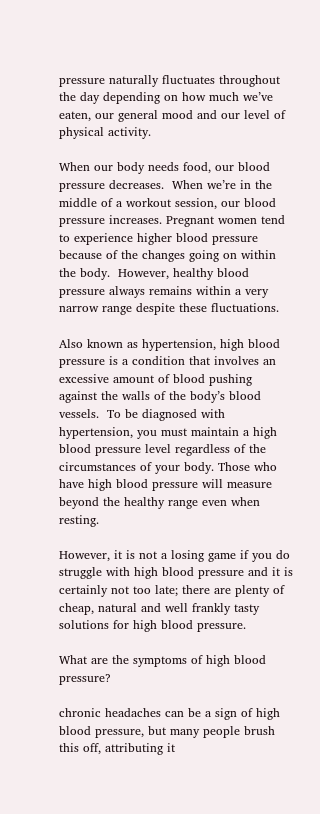pressure naturally fluctuates throughout the day depending on how much we’ve eaten, our general mood and our level of physical activity.

When our body needs food, our blood pressure decreases.  When we’re in the middle of a workout session, our blood pressure increases. Pregnant women tend to experience higher blood pressure because of the changes going on within the body.  However, healthy blood pressure always remains within a very narrow range despite these fluctuations.

Also known as hypertension, high blood pressure is a condition that involves an excessive amount of blood pushing against the walls of the body’s blood vessels.  To be diagnosed with hypertension, you must maintain a high blood pressure level regardless of the circumstances of your body. Those who have high blood pressure will measure beyond the healthy range even when resting.

However, it is not a losing game if you do struggle with high blood pressure and it is certainly not too late; there are plenty of cheap, natural and well frankly tasty solutions for high blood pressure.

What are the symptoms of high blood pressure?

chronic headaches can be a sign of high blood pressure, but many people brush this off, attributing it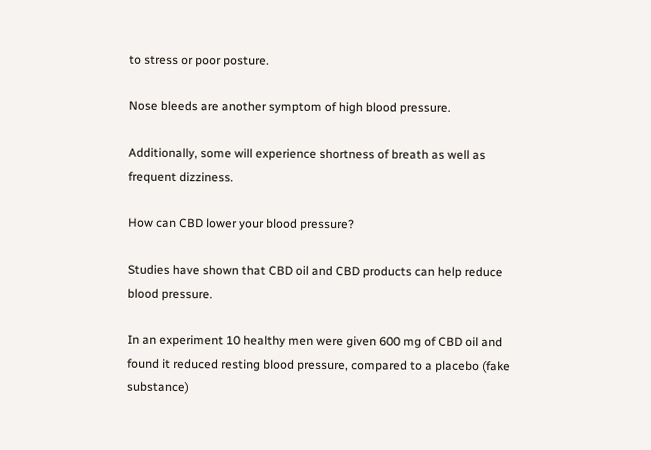to stress or poor posture.

Nose bleeds are another symptom of high blood pressure.

Additionally, some will experience shortness of breath as well as frequent dizziness.

How can CBD lower your blood pressure?

Studies have shown that CBD oil and CBD products can help reduce blood pressure.

In an experiment 10 healthy men were given 600 mg of CBD oil and found it reduced resting blood pressure, compared to a placebo (fake substance)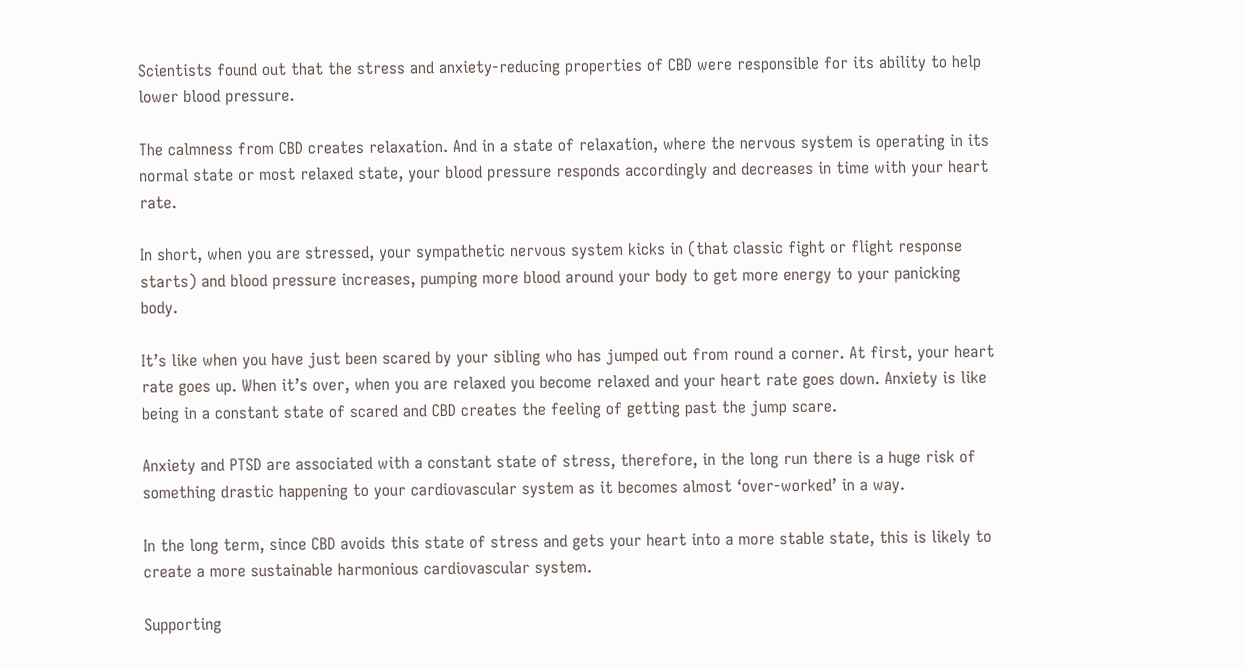Scientists found out that the stress and anxiety-reducing properties of CBD were responsible for its ability to help lower blood pressure.

The calmness from CBD creates relaxation. And in a state of relaxation, where the nervous system is operating in its normal state or most relaxed state, your blood pressure responds accordingly and decreases in time with your heart rate.

In short, when you are stressed, your sympathetic nervous system kicks in (that classic fight or flight response starts) and blood pressure increases, pumping more blood around your body to get more energy to your panicking body.

It’s like when you have just been scared by your sibling who has jumped out from round a corner. At first, your heart rate goes up. When it’s over, when you are relaxed you become relaxed and your heart rate goes down. Anxiety is like being in a constant state of scared and CBD creates the feeling of getting past the jump scare.

Anxiety and PTSD are associated with a constant state of stress, therefore, in the long run there is a huge risk of something drastic happening to your cardiovascular system as it becomes almost ‘over-worked’ in a way.

In the long term, since CBD avoids this state of stress and gets your heart into a more stable state, this is likely to create a more sustainable harmonious cardiovascular system.

Supporting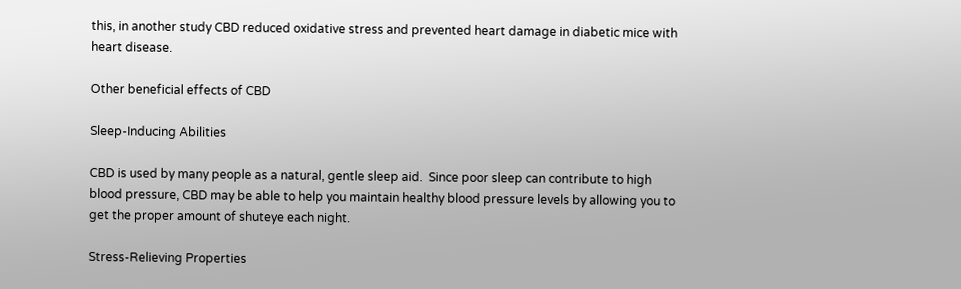this, in another study CBD reduced oxidative stress and prevented heart damage in diabetic mice with heart disease.

Other beneficial effects of CBD

Sleep-Inducing Abilities

CBD is used by many people as a natural, gentle sleep aid.  Since poor sleep can contribute to high blood pressure, CBD may be able to help you maintain healthy blood pressure levels by allowing you to get the proper amount of shuteye each night.

Stress-Relieving Properties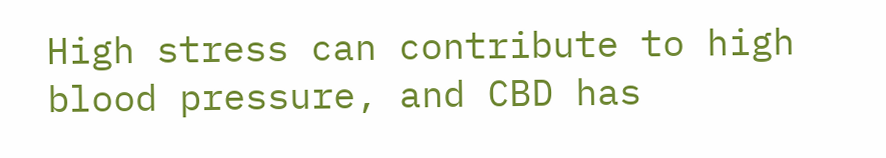High stress can contribute to high blood pressure, and CBD has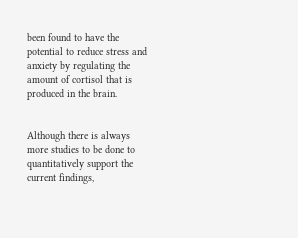been found to have the potential to reduce stress and anxiety by regulating the amount of cortisol that is produced in the brain.


Although there is always more studies to be done to quantitatively support the current findings,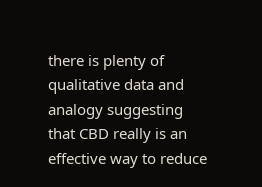there is plenty of qualitative data and analogy suggesting that CBD really is an effective way to reduce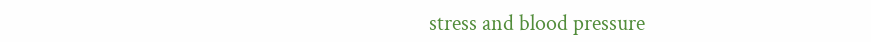stress and blood pressure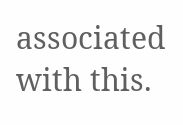associated with this.